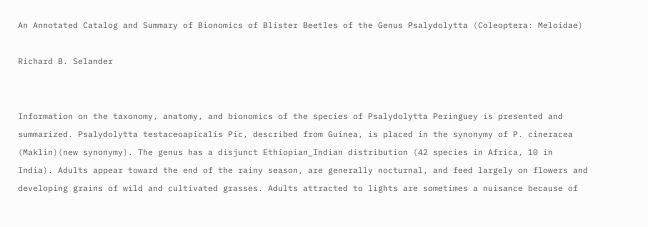An Annotated Catalog and Summary of Bionomics of Blister Beetles of the Genus Psalydolytta (Coleoptera: Meloidae)

Richard B. Selander


Information on the taxonomy, anatomy, and bionomics of the species of Psalydolytta Peringuey is presented and summarized. Psalydolytta testaceoapicalis Pic, described from Guinea, is placed in the synonymy of P. cineracea (Maklin)(new synonymy). The genus has a disjunct Ethiopian_Indian distribution (42 species in Africa, 10 in India). Adults appear toward the end of the rainy season, are generally nocturnal, and feed largely on flowers and developing grains of wild and cultivated grasses. Adults attracted to lights are sometimes a nuisance because of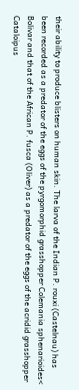their ability to produce blisters on human skin. The larva of the Indian P. rouxi (Castelnau) has been recorded as a predator of the eggs of the pyrgomorphid grasshopper Colemania sphenarioides< Bolivar and that of the African P. fusca (Oliver) as a predator of the eggs of the acridid grasshopper Cataloipus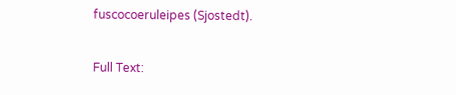fuscocoeruleipes (Sjostedt).

Full Text: